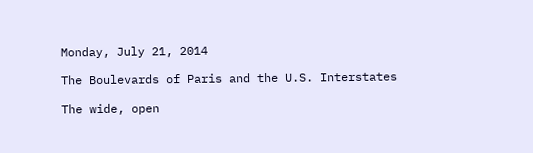Monday, July 21, 2014

The Boulevards of Paris and the U.S. Interstates

The wide, open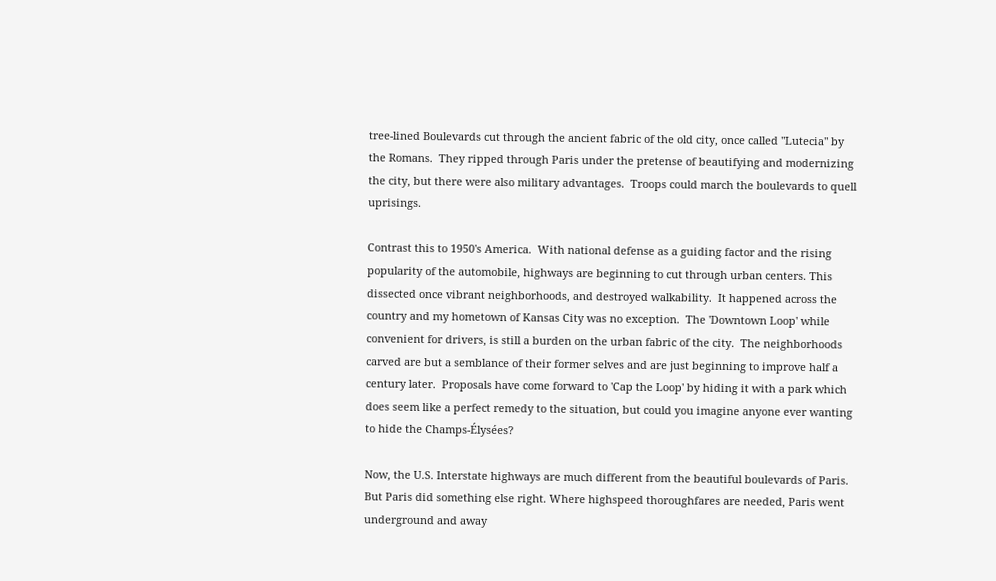tree-lined Boulevards cut through the ancient fabric of the old city, once called "Lutecia" by the Romans.  They ripped through Paris under the pretense of beautifying and modernizing the city, but there were also military advantages.  Troops could march the boulevards to quell uprisings.

Contrast this to 1950's America.  With national defense as a guiding factor and the rising popularity of the automobile, highways are beginning to cut through urban centers. This dissected once vibrant neighborhoods, and destroyed walkability.  It happened across the country and my hometown of Kansas City was no exception.  The 'Downtown Loop' while convenient for drivers, is still a burden on the urban fabric of the city.  The neighborhoods carved are but a semblance of their former selves and are just beginning to improve half a century later.  Proposals have come forward to 'Cap the Loop' by hiding it with a park which does seem like a perfect remedy to the situation, but could you imagine anyone ever wanting to hide the Champs-Élysées?

Now, the U.S. Interstate highways are much different from the beautiful boulevards of Paris.  But Paris did something else right. Where highspeed thoroughfares are needed, Paris went underground and away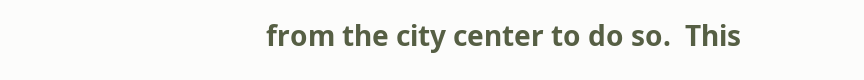from the city center to do so.  This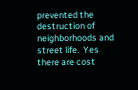prevented the destruction of neighborhoods and street life.  Yes there are cost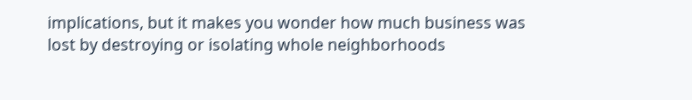implications, but it makes you wonder how much business was lost by destroying or isolating whole neighborhoods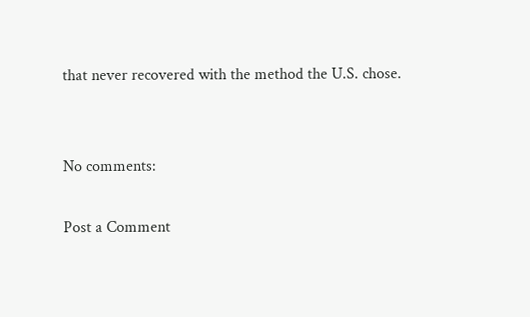that never recovered with the method the U.S. chose.


No comments:

Post a Comment